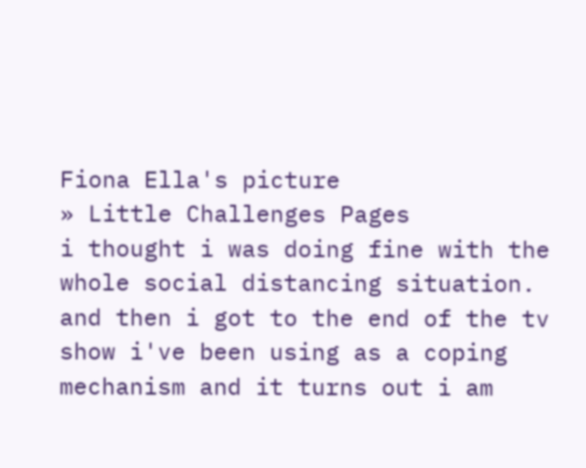Fiona Ella's picture
» Little Challenges Pages
i thought i was doing fine with the whole social distancing situation. and then i got to the end of the tv show i've been using as a coping mechanism and it turns out i am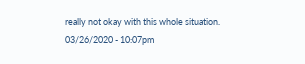really not okay with this whole situation.
03/26/2020 - 10:07pm